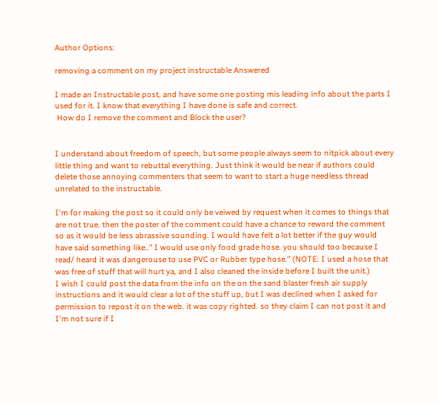Author Options:

removing a comment on my project instructable Answered

I made an Instructable post, and have some one posting mis leading info about the parts I used for it. I know that everything I have done is safe and correct.
 How do I remove the comment and Block the user?


I understand about freedom of speech, but some people always seem to nitpick about every little thing and want to rebuttal everything. Just think it would be near if authors could delete those annoying commenters that seem to want to start a huge needless thread unrelated to the instructable.

I'm for making the post so it could only be veiwed by request when it comes to things that are not true. then the poster of the comment could have a chance to reword the comment so as it would be less abrassive sounding. I would have felt a lot better if the guy would have said something like.." I would use only food grade hose. you should too because I read/ heard it was dangerouse to use PVC or Rubber type hose." (NOTE: I used a hose that was free of stuff that will hurt ya, and I also cleaned the inside before I built the unit.)
I wish I could post the data from the info on the on the sand blaster fresh air supply instructions and it would clear a lot of the stuff up, but I was declined when I asked for permission to repost it on the web. it was copy righted. so they claim I can not post it and I'm not sure if I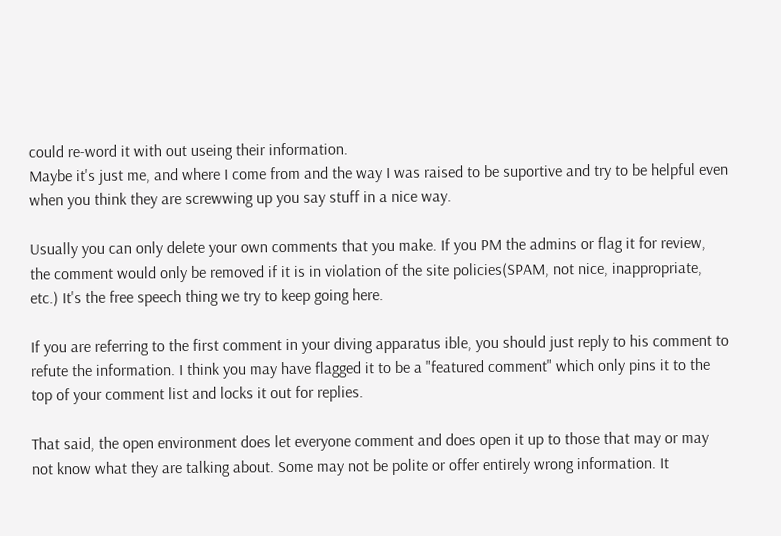could re-word it with out useing their information.
Maybe it's just me, and where I come from and the way I was raised to be suportive and try to be helpful even when you think they are screwwing up you say stuff in a nice way.

Usually you can only delete your own comments that you make. If you PM the admins or flag it for review, the comment would only be removed if it is in violation of the site policies(SPAM, not nice, inappropriate, etc.) It's the free speech thing we try to keep going here.

If you are referring to the first comment in your diving apparatus ible, you should just reply to his comment to refute the information. I think you may have flagged it to be a "featured comment" which only pins it to the top of your comment list and locks it out for replies.

That said, the open environment does let everyone comment and does open it up to those that may or may not know what they are talking about. Some may not be polite or offer entirely wrong information. It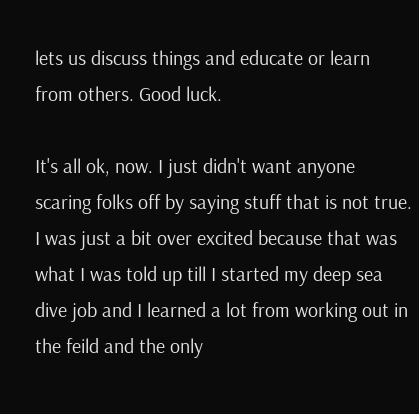lets us discuss things and educate or learn from others. Good luck.

It's all ok, now. I just didn't want anyone scaring folks off by saying stuff that is not true. I was just a bit over excited because that was what I was told up till I started my deep sea dive job and I learned a lot from working out in the feild and the only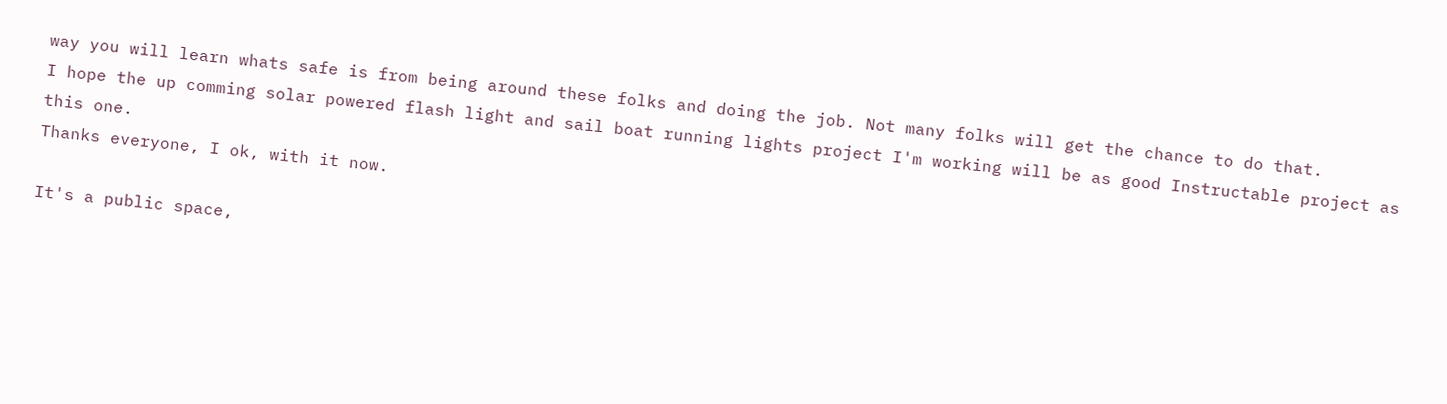way you will learn whats safe is from being around these folks and doing the job. Not many folks will get the chance to do that.
I hope the up comming solar powered flash light and sail boat running lights project I'm working will be as good Instructable project as this one.
Thanks everyone, I ok, with it now.

It's a public space,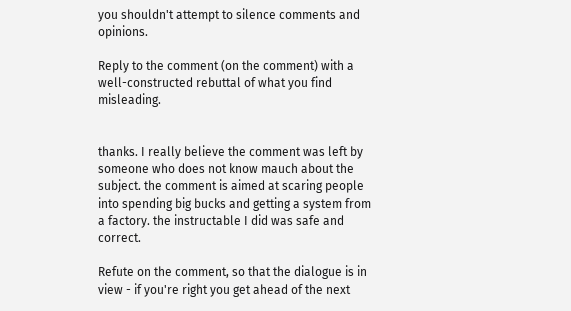you shouldn't attempt to silence comments and opinions.

Reply to the comment (on the comment) with a well-constructed rebuttal of what you find misleading.


thanks. I really believe the comment was left by someone who does not know mauch about the subject. the comment is aimed at scaring people into spending big bucks and getting a system from a factory. the instructable I did was safe and correct.

Refute on the comment, so that the dialogue is in view - if you're right you get ahead of the next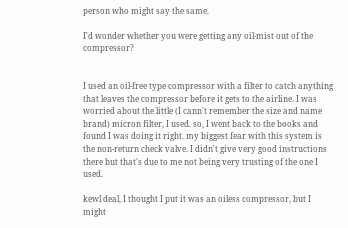person who might say the same.

I'd wonder whether you were getting any oil-mist out of the compressor?


I used an oil-free type compressor with a filter to catch anything that leaves the compressor before it gets to the airline. I was worried about the little (I cann't remember the size and name brand) micron filter, I used. so, I went back to the books and found I was doing it right. my biggest fear with this system is the non-return check valve. I didn't give very good instructions there but that's due to me not being very trusting of the one I used.

kewl deal, I thought I put it was an oiless compressor, but I might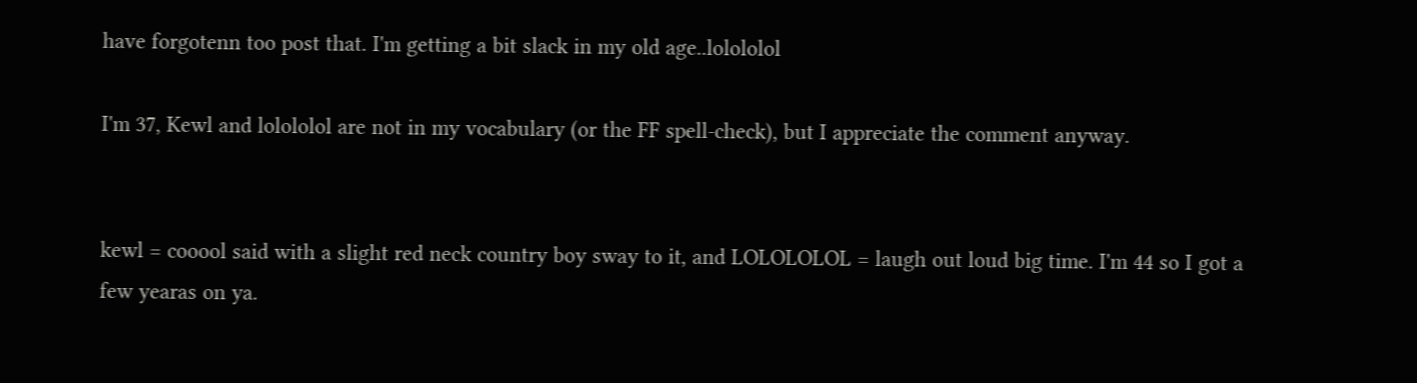have forgotenn too post that. I'm getting a bit slack in my old age..lolololol

I'm 37, Kewl and lolololol are not in my vocabulary (or the FF spell-check), but I appreciate the comment anyway.


kewl = cooool said with a slight red neck country boy sway to it, and LOLOLOLOL = laugh out loud big time. I'm 44 so I got a few yearas on ya.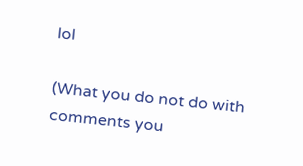lol

(What you do not do with comments you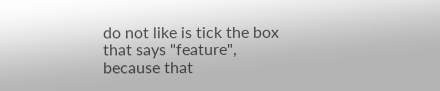do not like is tick the box that says "feature", because that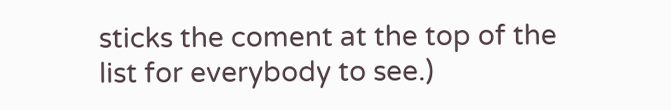sticks the coment at the top of the list for everybody to see.)